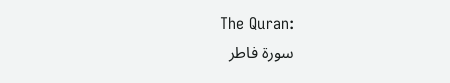The Quran:
سورة فاطر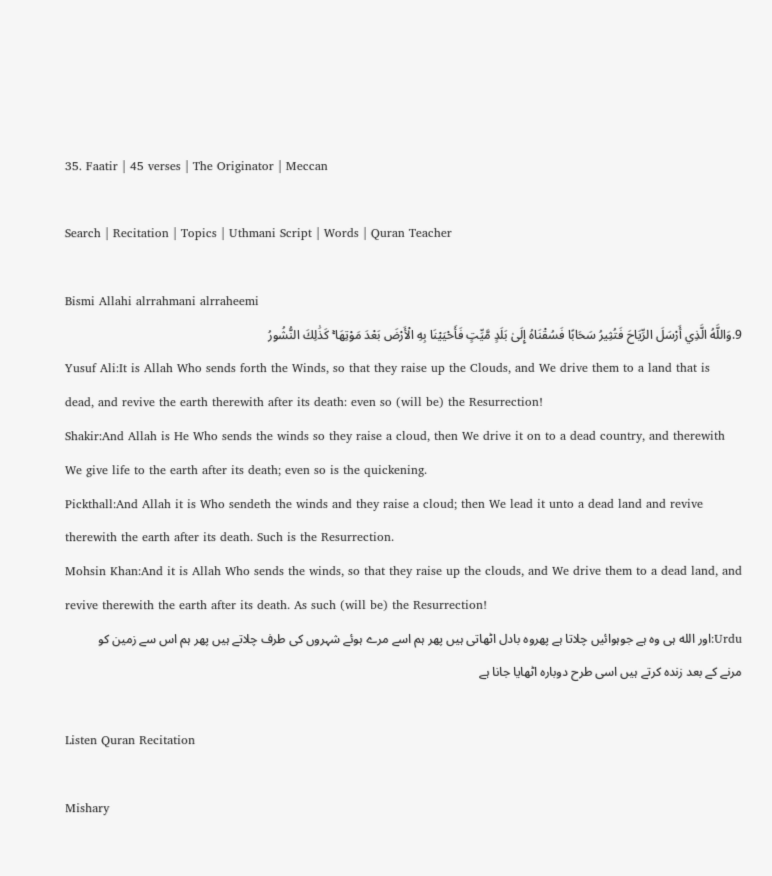35. Faatir | 45 verses | The Originator | Meccan

Search | Recitation | Topics | Uthmani Script | Words | Quran Teacher

Bismi Allahi alrrahmani alrraheemi
9.وَاللَّهُ الَّذِي أَرْسَلَ الرِّيَاحَ فَتُثِيرُ سَحَابًا فَسُقْنَاهُ إِلَىٰ بَلَدٍ مَّيِّتٍ فَأَحْيَيْنَا بِهِ الْأَرْضَ بَعْدَ مَوْتِهَا ۚ كَذَ‌ٰلِكَ النُّشُورُ
Yusuf Ali:It is Allah Who sends forth the Winds, so that they raise up the Clouds, and We drive them to a land that is dead, and revive the earth therewith after its death: even so (will be) the Resurrection!
Shakir:And Allah is He Who sends the winds so they raise a cloud, then We drive it on to a dead country, and therewith We give life to the earth after its death; even so is the quickening.
Pickthall:And Allah it is Who sendeth the winds and they raise a cloud; then We lead it unto a dead land and revive therewith the earth after its death. Such is the Resurrection.
Mohsin Khan:And it is Allah Who sends the winds, so that they raise up the clouds, and We drive them to a dead land, and revive therewith the earth after its death. As such (will be) the Resurrection!
Urdu:اور الله ہی وہ ہے جوہوائیں چلاتا ہے پھروہ بادل اٹھاتی ہیں پھر ہم اسے مرے ہوئے شہروں کی طرف چلاتے ہیں پھر ہم اس سے زمین کو مرنے کے بعد زندہ کرتے ہیں اسی طرح دوبارہ اٹھایا جانا ہے

Listen Quran Recitation

Mishary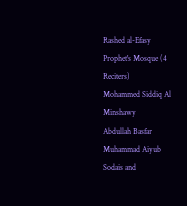Rashed al-Efasy
Prophet's Mosque (4 Reciters)
Mohammed Siddiq Al Minshawy
Abdullah Basfar
Muhammad Aiyub
Sodais and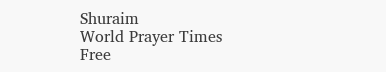Shuraim
World Prayer Times
Free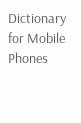Dictionary for Mobile Phones